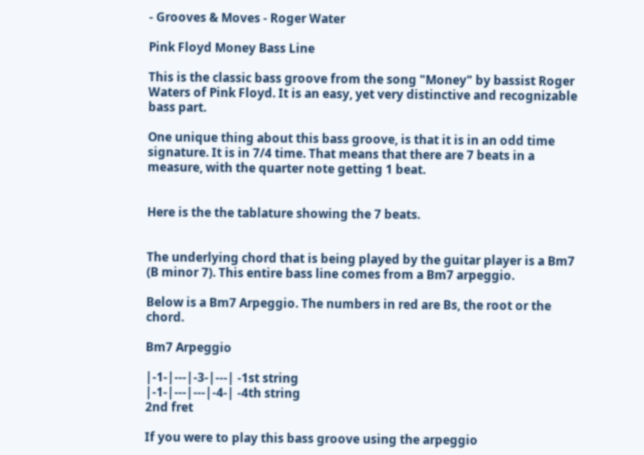- Grooves & Moves - Roger Water

Pink Floyd Money Bass Line

This is the classic bass groove from the song "Money" by bassist Roger Waters of Pink Floyd. It is an easy, yet very distinctive and recognizable bass part.

One unique thing about this bass groove, is that it is in an odd time signature. It is in 7/4 time. That means that there are 7 beats in a measure, with the quarter note getting 1 beat.


Here is the the tablature showing the 7 beats.


The underlying chord that is being played by the guitar player is a Bm7 (B minor 7). This entire bass line comes from a Bm7 arpeggio.

Below is a Bm7 Arpeggio. The numbers in red are Bs, the root or the chord.

Bm7 Arpeggio

|-1-|---|-3-|---| -1st string
|-1-|---|---|-4-| -4th string
2nd fret

If you were to play this bass groove using the arpeggio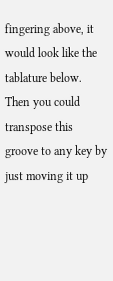fingering above, it would look like the tablature below. Then you could transpose this groove to any key by just moving it up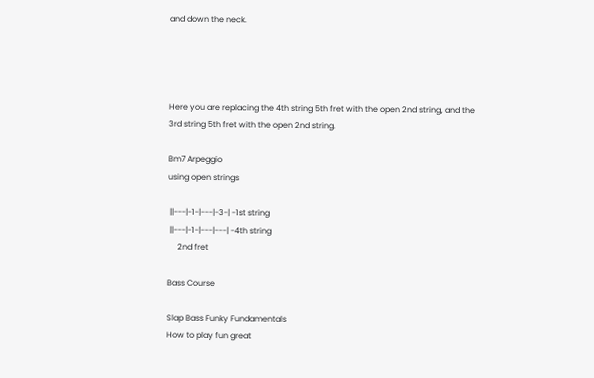and down the neck.




Here you are replacing the 4th string 5th fret with the open 2nd string, and the 3rd string 5th fret with the open 2nd string.

Bm7 Arpeggio
using open strings

 ||---|-1-|---|-3-| -1st string
 ||---|-1-|---|---| -4th string
     2nd fret

Bass Course

Slap Bass Funky Fundamentals
How to play fun great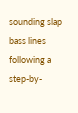sounding slap bass lines following a step-by-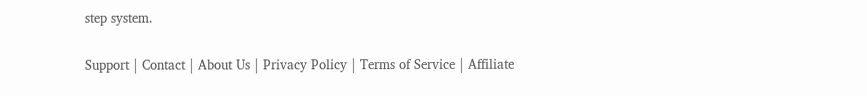step system.

Support | Contact | About Us | Privacy Policy | Terms of Service | Affiliate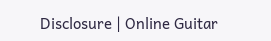Disclosure | Online Guitar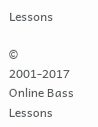Lessons

© 2001-2017 Online Bass Lessons